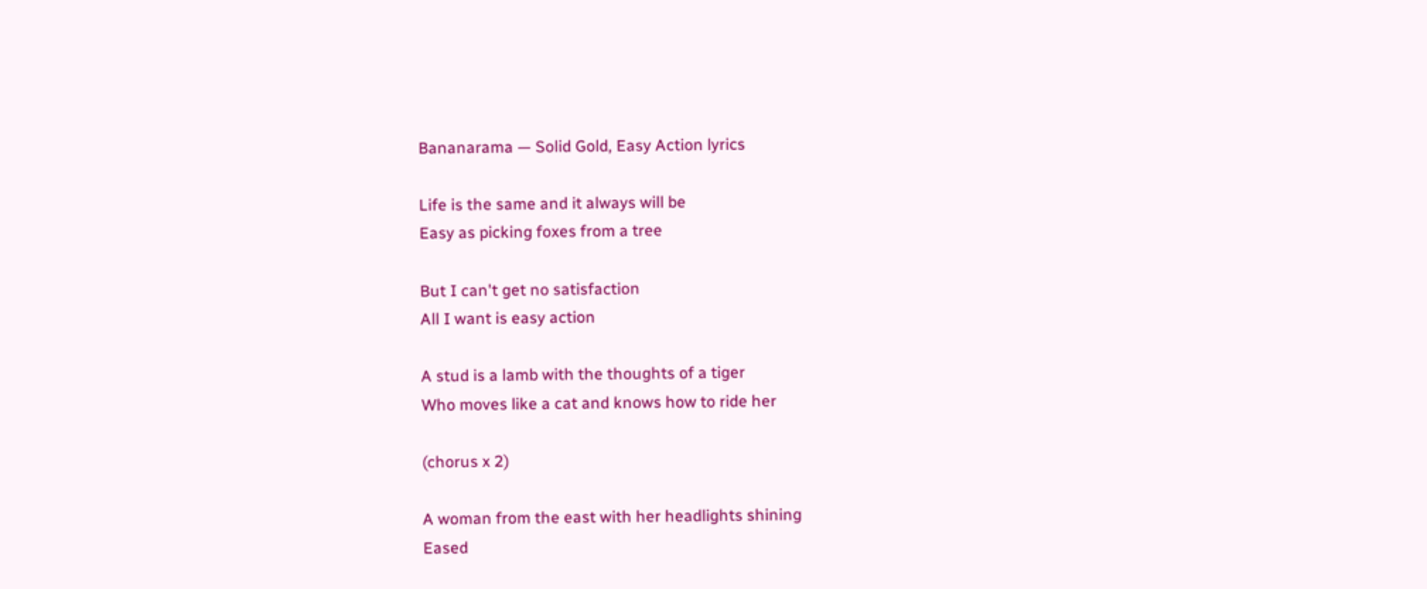Bananarama — Solid Gold, Easy Action lyrics

Life is the same and it always will be
Easy as picking foxes from a tree

But I can't get no satisfaction
All I want is easy action

A stud is a lamb with the thoughts of a tiger
Who moves like a cat and knows how to ride her

(chorus x 2)

A woman from the east with her headlights shining
Eased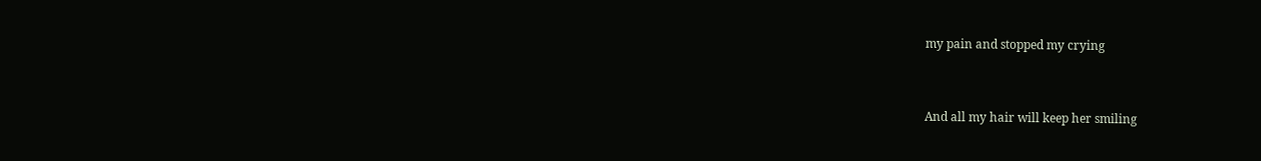my pain and stopped my crying


And all my hair will keep her smiling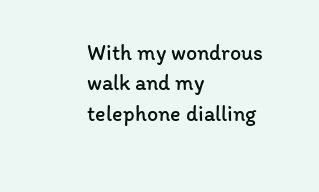With my wondrous walk and my telephone dialling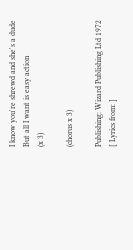I know you're shrewd and she's a dude
But all I want is easy action
(x 3)

(chorus x 3)

Publishing: Wizard Publishing Ltd 1972
[ Lyrics from: ]